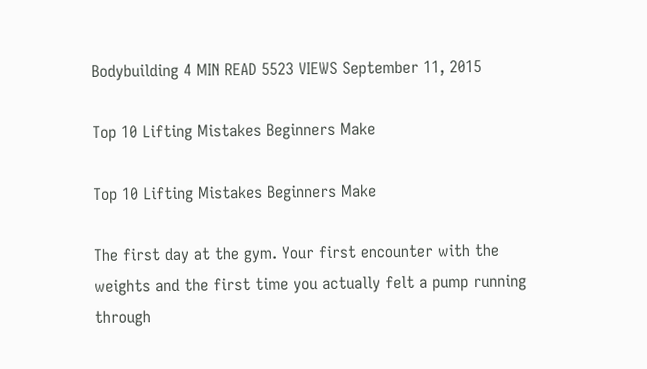Bodybuilding 4 MIN READ 5523 VIEWS September 11, 2015

Top 10 Lifting Mistakes Beginners Make

Top 10 Lifting Mistakes Beginners Make

The first day at the gym. Your first encounter with the weights and the first time you actually felt a pump running through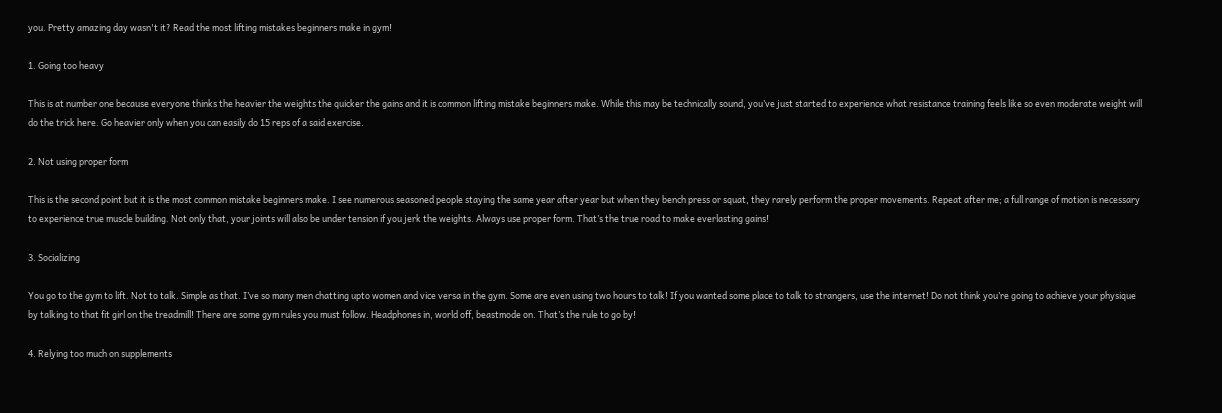you. Pretty amazing day wasn't it? Read the most lifting mistakes beginners make in gym!

1. Going too heavy

This is at number one because everyone thinks the heavier the weights the quicker the gains and it is common lifting mistake beginners make. While this may be technically sound, you’ve just started to experience what resistance training feels like so even moderate weight will do the trick here. Go heavier only when you can easily do 15 reps of a said exercise.

2. Not using proper form

This is the second point but it is the most common mistake beginners make. I see numerous seasoned people staying the same year after year but when they bench press or squat, they rarely perform the proper movements. Repeat after me; a full range of motion is necessary to experience true muscle building. Not only that, your joints will also be under tension if you jerk the weights. Always use proper form. That’s the true road to make everlasting gains!

3. Socializing

You go to the gym to lift. Not to talk. Simple as that. I’ve so many men chatting upto women and vice versa in the gym. Some are even using two hours to talk! If you wanted some place to talk to strangers, use the internet! Do not think you’re going to achieve your physique by talking to that fit girl on the treadmill! There are some gym rules you must follow. Headphones in, world off, beastmode on. That’s the rule to go by!

4. Relying too much on supplements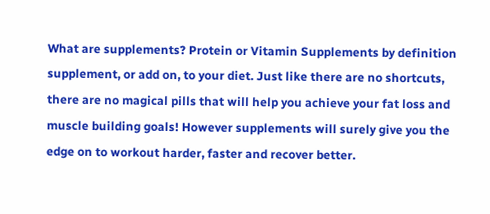What are supplements? Protein or Vitamin Supplements by definition supplement, or add on, to your diet. Just like there are no shortcuts, there are no magical pills that will help you achieve your fat loss and muscle building goals! However supplements will surely give you the edge on to workout harder, faster and recover better.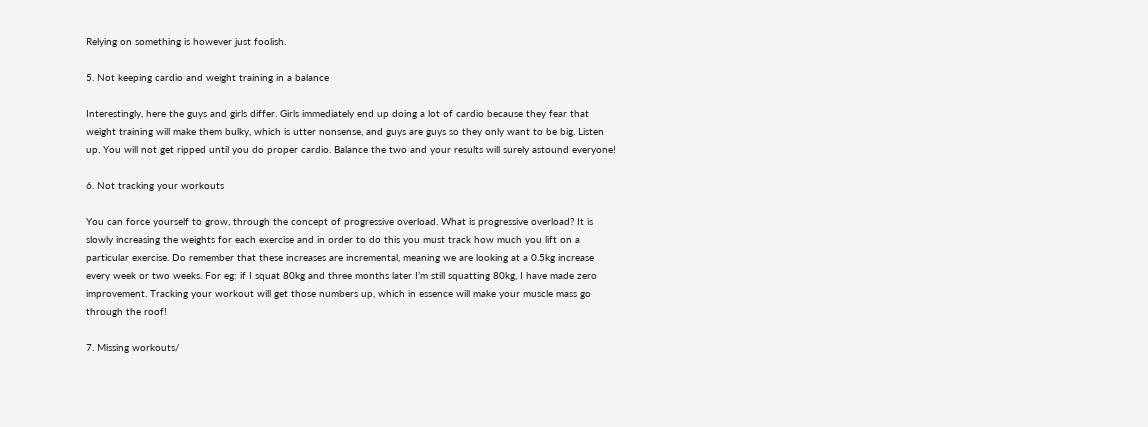Relying on something is however just foolish.

5. Not keeping cardio and weight training in a balance

Interestingly, here the guys and girls differ. Girls immediately end up doing a lot of cardio because they fear that weight training will make them bulky, which is utter nonsense, and guys are guys so they only want to be big. Listen up. You will not get ripped until you do proper cardio. Balance the two and your results will surely astound everyone!

6. Not tracking your workouts

You can force yourself to grow, through the concept of progressive overload. What is progressive overload? It is slowly increasing the weights for each exercise and in order to do this you must track how much you lift on a particular exercise. Do remember that these increases are incremental, meaning we are looking at a 0.5kg increase every week or two weeks. For eg: if I squat 80kg and three months later I’m still squatting 80kg, I have made zero improvement. Tracking your workout will get those numbers up, which in essence will make your muscle mass go through the roof!

7. Missing workouts/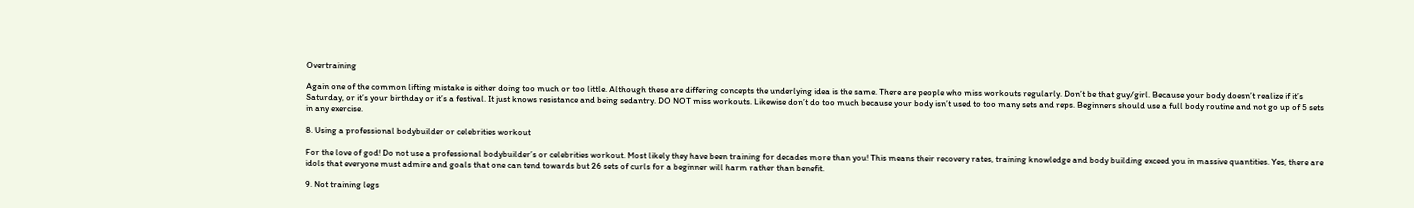Overtraining

Again one of the common lifting mistake is either doing too much or too little. Although these are differing concepts the underlying idea is the same. There are people who miss workouts regularly. Don’t be that guy/girl. Because your body doesn’t realize if it’s Saturday, or it’s your birthday or it’s a festival. It just knows resistance and being sedantry. DO NOT miss workouts. Likewise don’t do too much because your body isn’t used to too many sets and reps. Beginners should use a full body routine and not go up of 5 sets in any exercise.

8. Using a professional bodybuilder or celebrities workout

For the love of god! Do not use a professional bodybuilder’s or celebrities workout. Most likely they have been training for decades more than you! This means their recovery rates, training knowledge and body building exceed you in massive quantities. Yes, there are idols that everyone must admire and goals that one can tend towards but 26 sets of curls for a beginner will harm rather than benefit.

9. Not training legs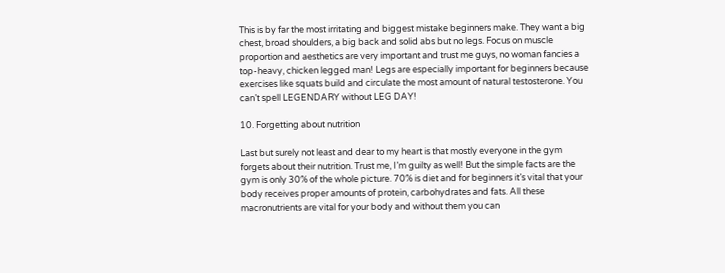This is by far the most irritating and biggest mistake beginners make. They want a big chest, broad shoulders, a big back and solid abs but no legs. Focus on muscle proportion and aesthetics are very important and trust me guys, no woman fancies a top-heavy, chicken legged man! Legs are especially important for beginners because exercises like squats build and circulate the most amount of natural testosterone. You can’t spell LEGENDARY without LEG DAY!

10. Forgetting about nutrition

Last but surely not least and dear to my heart is that mostly everyone in the gym forgets about their nutrition. Trust me, I’m guilty as well! But the simple facts are the gym is only 30% of the whole picture. 70% is diet and for beginners it’s vital that your body receives proper amounts of protein, carbohydrates and fats. All these macronutrients are vital for your body and without them you can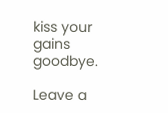kiss your gains goodbye.

Leave a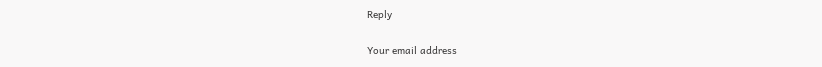Reply

Your email address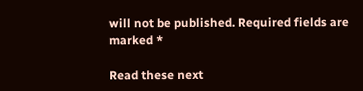will not be published. Required fields are marked *

Read these next